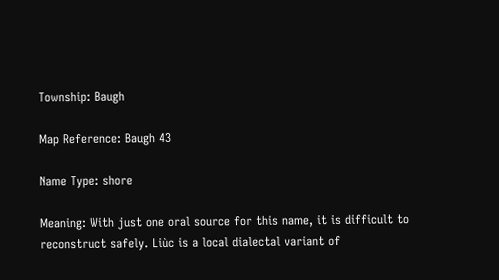Township: Baugh

Map Reference: Baugh 43

Name Type: shore

Meaning: With just one oral source for this name, it is difficult to reconstruct safely. Liùc is a local dialectal variant of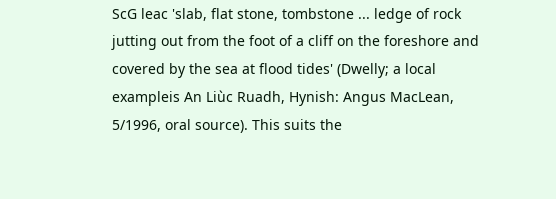ScG leac 'slab, flat stone, tombstone ... ledge of rock jutting out from the foot of a cliff on the foreshore and covered by the sea at flood tides' (Dwelly; a local exampleis An Liùc Ruadh, Hynish: Angus MacLean, 5/1996, oral source). This suits the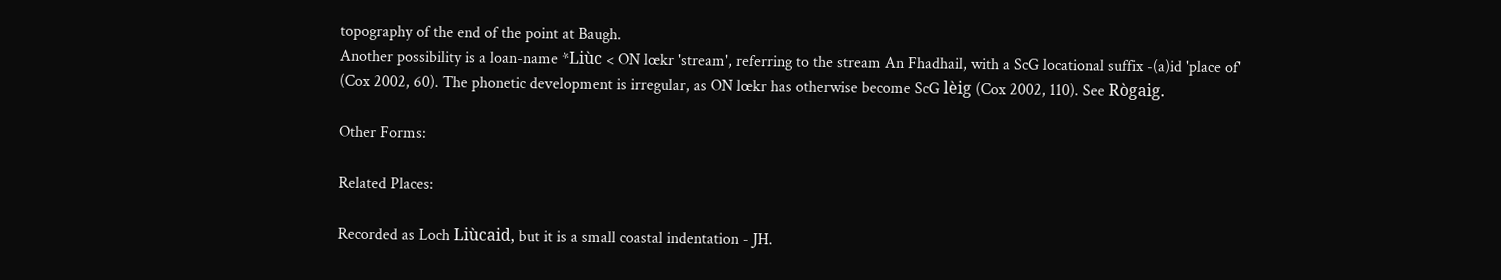topography of the end of the point at Baugh.
Another possibility is a loan-name *Liùc < ON lœkr 'stream', referring to the stream An Fhadhail, with a ScG locational suffix -(a)id 'place of' (Cox 2002, 60). The phonetic development is irregular, as ON lœkr has otherwise become ScG lèig (Cox 2002, 110). See Rògaig.

Other Forms:

Related Places:

Recorded as Loch Liùcaid, but it is a small coastal indentation - JH.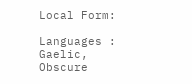Local Form:

Languages : Gaelic, Obscure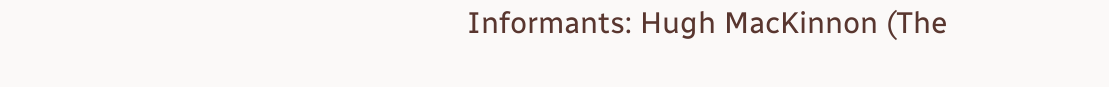Informants: Hugh MacKinnon (The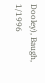Dooley), Baugh, 1/1996